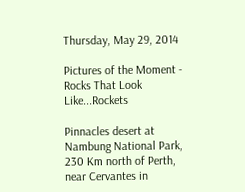Thursday, May 29, 2014

Pictures of the Moment - Rocks That Look Like...Rockets

Pinnacles desert at Nambung National Park, 230 Km north of Perth, near Cervantes in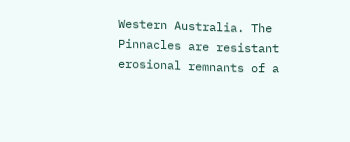Western Australia. The Pinnacles are resistant erosional remnants of a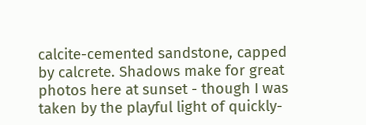calcite-cemented sandstone, capped by calcrete. Shadows make for great photos here at sunset - though I was taken by the playful light of quickly-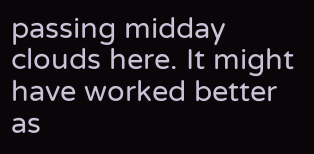passing midday clouds here. It might have worked better as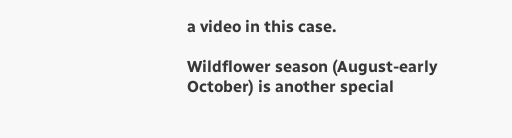a video in this case.

Wildflower season (August-early October) is another special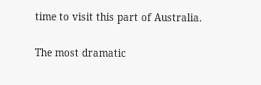time to visit this part of Australia.

The most dramatic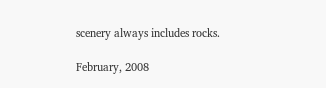scenery always includes rocks.

February, 2008